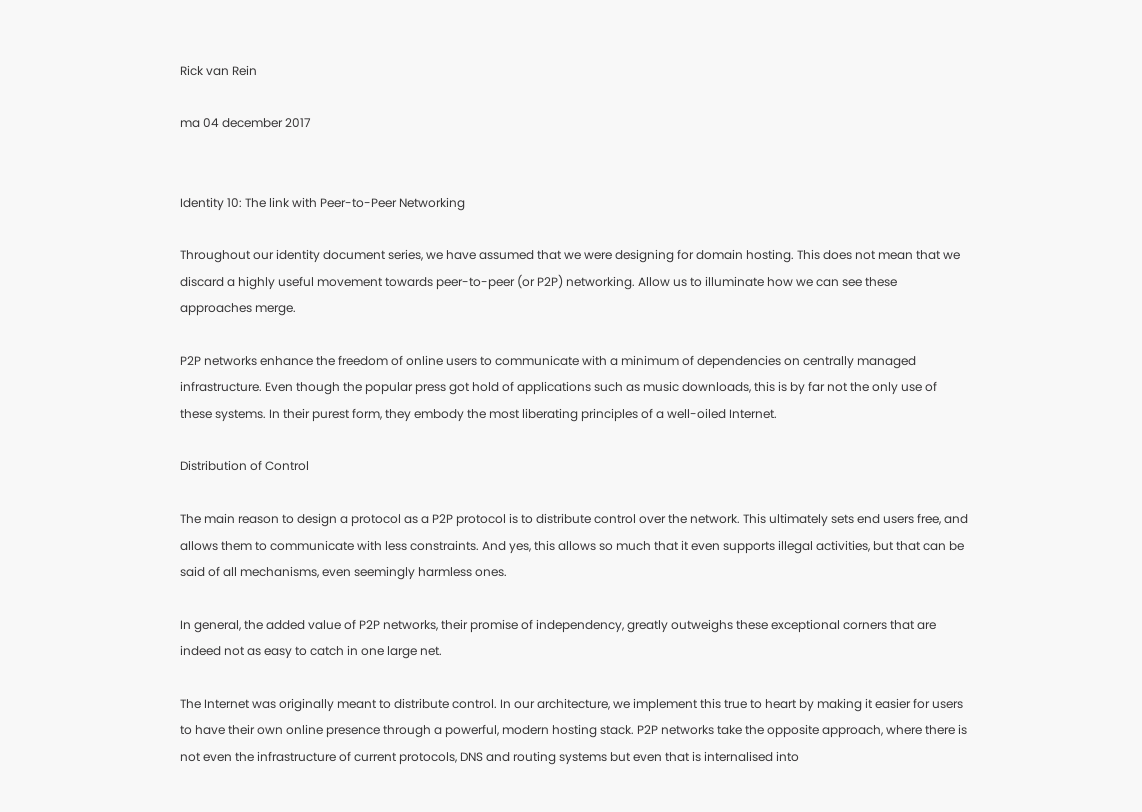Rick van Rein

ma 04 december 2017


Identity 10: The link with Peer-to-Peer Networking

Throughout our identity document series, we have assumed that we were designing for domain hosting. This does not mean that we discard a highly useful movement towards peer-to-peer (or P2P) networking. Allow us to illuminate how we can see these approaches merge.

P2P networks enhance the freedom of online users to communicate with a minimum of dependencies on centrally managed infrastructure. Even though the popular press got hold of applications such as music downloads, this is by far not the only use of these systems. In their purest form, they embody the most liberating principles of a well-oiled Internet.

Distribution of Control

The main reason to design a protocol as a P2P protocol is to distribute control over the network. This ultimately sets end users free, and allows them to communicate with less constraints. And yes, this allows so much that it even supports illegal activities, but that can be said of all mechanisms, even seemingly harmless ones.

In general, the added value of P2P networks, their promise of independency, greatly outweighs these exceptional corners that are indeed not as easy to catch in one large net.

The Internet was originally meant to distribute control. In our architecture, we implement this true to heart by making it easier for users to have their own online presence through a powerful, modern hosting stack. P2P networks take the opposite approach, where there is not even the infrastructure of current protocols, DNS and routing systems but even that is internalised into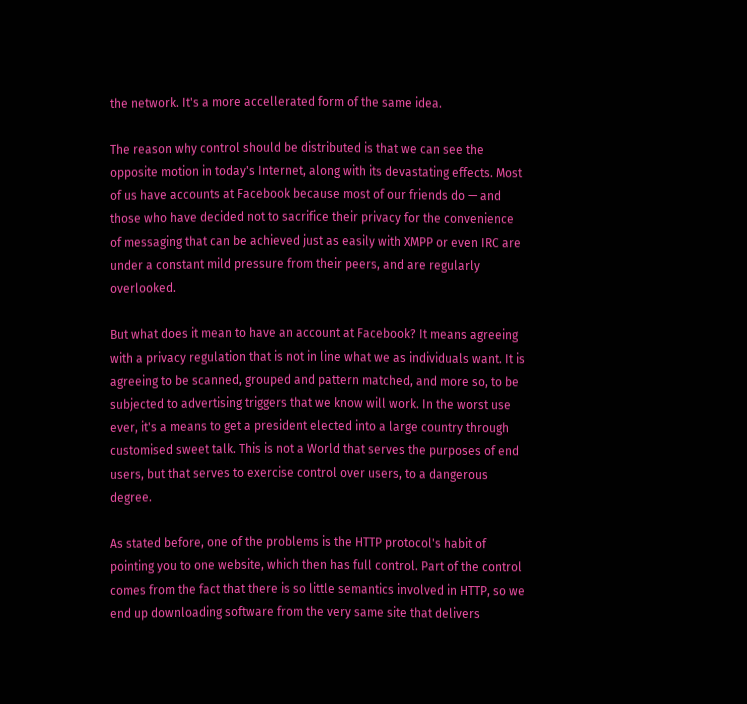the network. It's a more accellerated form of the same idea.

The reason why control should be distributed is that we can see the opposite motion in today's Internet, along with its devastating effects. Most of us have accounts at Facebook because most of our friends do — and those who have decided not to sacrifice their privacy for the convenience of messaging that can be achieved just as easily with XMPP or even IRC are under a constant mild pressure from their peers, and are regularly overlooked.

But what does it mean to have an account at Facebook? It means agreeing with a privacy regulation that is not in line what we as individuals want. It is agreeing to be scanned, grouped and pattern matched, and more so, to be subjected to advertising triggers that we know will work. In the worst use ever, it's a means to get a president elected into a large country through customised sweet talk. This is not a World that serves the purposes of end users, but that serves to exercise control over users, to a dangerous degree.

As stated before, one of the problems is the HTTP protocol's habit of pointing you to one website, which then has full control. Part of the control comes from the fact that there is so little semantics involved in HTTP, so we end up downloading software from the very same site that delivers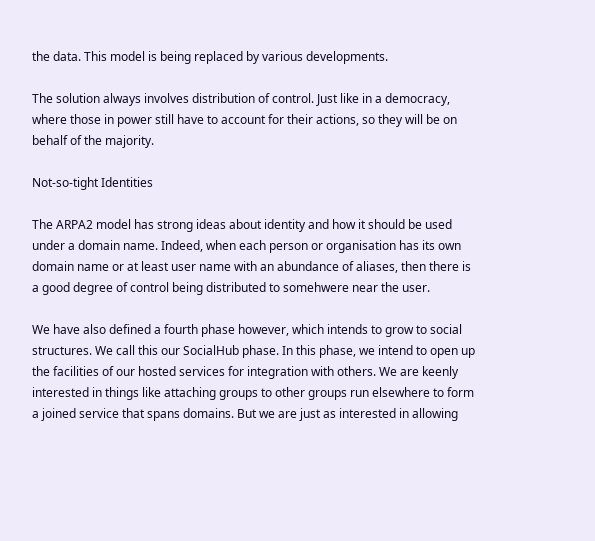the data. This model is being replaced by various developments.

The solution always involves distribution of control. Just like in a democracy, where those in power still have to account for their actions, so they will be on behalf of the majority.

Not-so-tight Identities

The ARPA2 model has strong ideas about identity and how it should be used under a domain name. Indeed, when each person or organisation has its own domain name or at least user name with an abundance of aliases, then there is a good degree of control being distributed to somehwere near the user.

We have also defined a fourth phase however, which intends to grow to social structures. We call this our SocialHub phase. In this phase, we intend to open up the facilities of our hosted services for integration with others. We are keenly interested in things like attaching groups to other groups run elsewhere to form a joined service that spans domains. But we are just as interested in allowing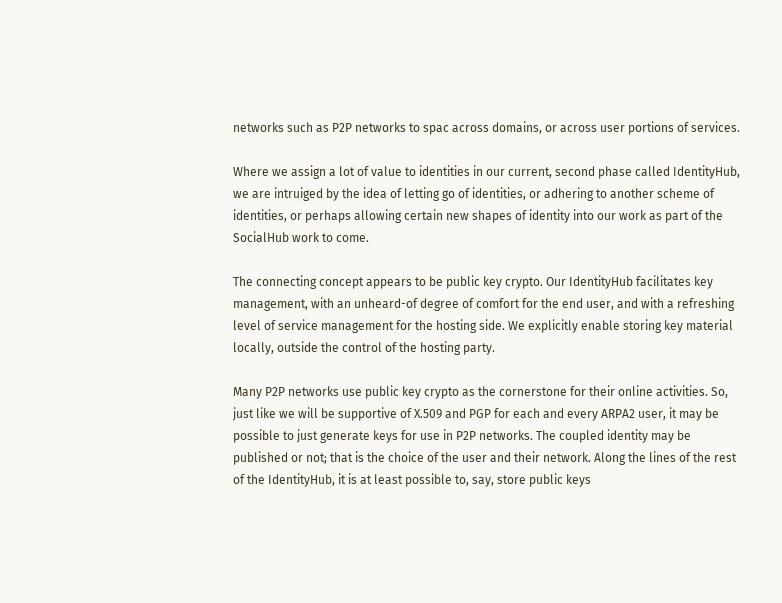networks such as P2P networks to spac across domains, or across user portions of services.

Where we assign a lot of value to identities in our current, second phase called IdentityHub, we are intruiged by the idea of letting go of identities, or adhering to another scheme of identities, or perhaps allowing certain new shapes of identity into our work as part of the SocialHub work to come.

The connecting concept appears to be public key crypto. Our IdentityHub facilitates key management, with an unheard-of degree of comfort for the end user, and with a refreshing level of service management for the hosting side. We explicitly enable storing key material locally, outside the control of the hosting party.

Many P2P networks use public key crypto as the cornerstone for their online activities. So, just like we will be supportive of X.509 and PGP for each and every ARPA2 user, it may be possible to just generate keys for use in P2P networks. The coupled identity may be published or not; that is the choice of the user and their network. Along the lines of the rest of the IdentityHub, it is at least possible to, say, store public keys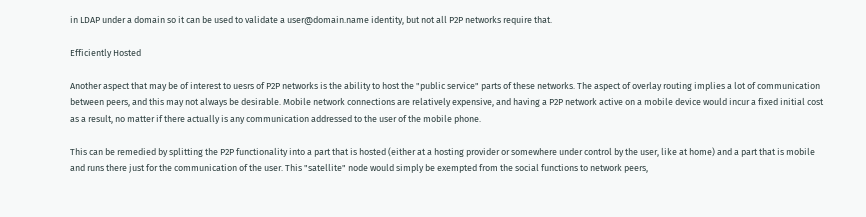in LDAP under a domain so it can be used to validate a user@domain.name identity, but not all P2P networks require that.

Efficiently Hosted

Another aspect that may be of interest to uesrs of P2P networks is the ability to host the "public service" parts of these networks. The aspect of overlay routing implies a lot of communication between peers, and this may not always be desirable. Mobile network connections are relatively expensive, and having a P2P network active on a mobile device would incur a fixed initial cost as a result, no matter if there actually is any communication addressed to the user of the mobile phone.

This can be remedied by splitting the P2P functionality into a part that is hosted (either at a hosting provider or somewhere under control by the user, like at home) and a part that is mobile and runs there just for the communication of the user. This "satellite" node would simply be exempted from the social functions to network peers,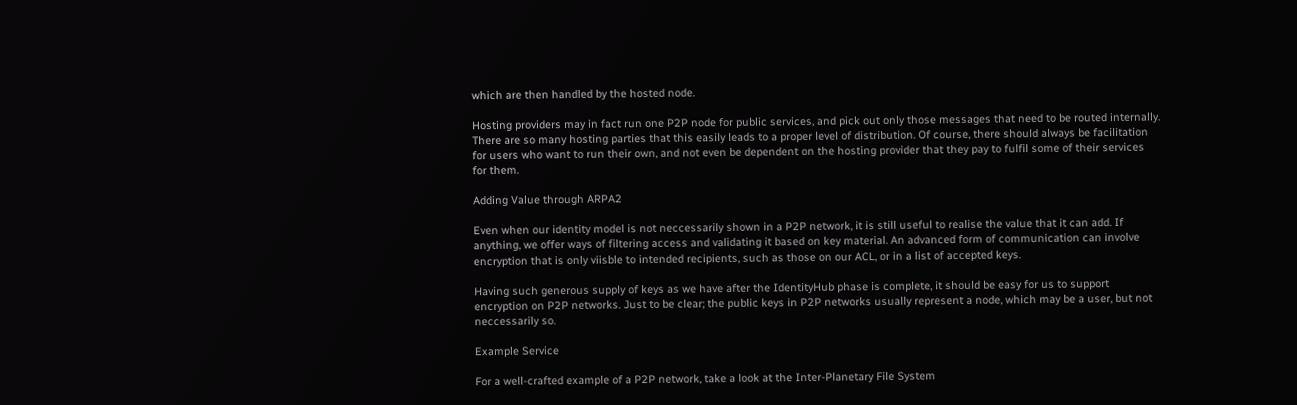which are then handled by the hosted node.

Hosting providers may in fact run one P2P node for public services, and pick out only those messages that need to be routed internally. There are so many hosting parties that this easily leads to a proper level of distribution. Of course, there should always be facilitation for users who want to run their own, and not even be dependent on the hosting provider that they pay to fulfil some of their services for them.

Adding Value through ARPA2

Even when our identity model is not neccessarily shown in a P2P network, it is still useful to realise the value that it can add. If anything, we offer ways of filtering access and validating it based on key material. An advanced form of communication can involve encryption that is only viisble to intended recipients, such as those on our ACL, or in a list of accepted keys.

Having such generous supply of keys as we have after the IdentityHub phase is complete, it should be easy for us to support encryption on P2P networks. Just to be clear; the public keys in P2P networks usually represent a node, which may be a user, but not neccessarily so.

Example Service

For a well-crafted example of a P2P network, take a look at the Inter-Planetary File System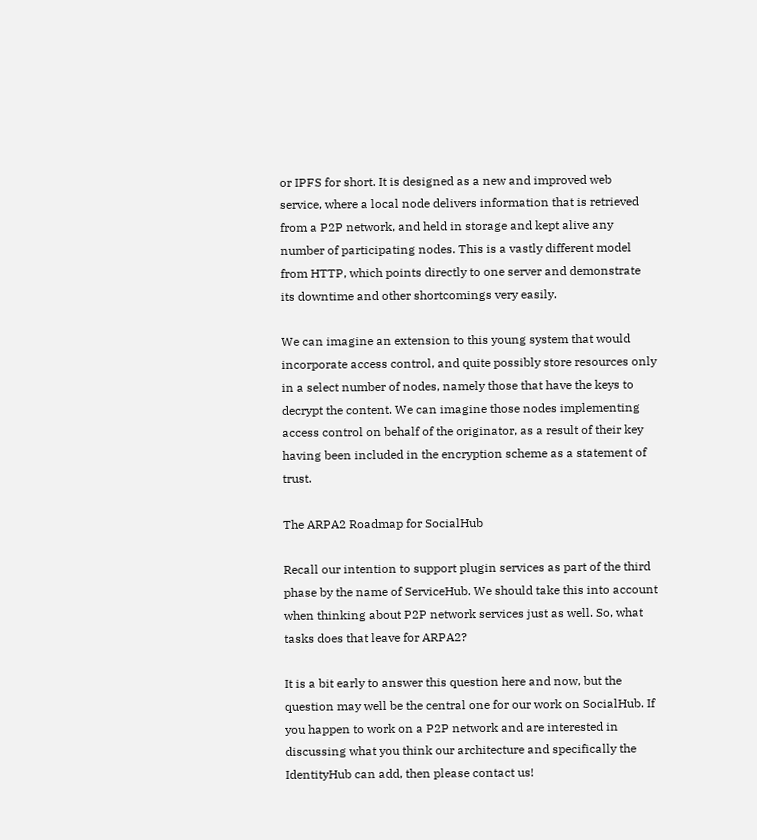or IPFS for short. It is designed as a new and improved web service, where a local node delivers information that is retrieved from a P2P network, and held in storage and kept alive any number of participating nodes. This is a vastly different model from HTTP, which points directly to one server and demonstrate its downtime and other shortcomings very easily.

We can imagine an extension to this young system that would incorporate access control, and quite possibly store resources only in a select number of nodes, namely those that have the keys to decrypt the content. We can imagine those nodes implementing access control on behalf of the originator, as a result of their key having been included in the encryption scheme as a statement of trust.

The ARPA2 Roadmap for SocialHub

Recall our intention to support plugin services as part of the third phase by the name of ServiceHub. We should take this into account when thinking about P2P network services just as well. So, what tasks does that leave for ARPA2?

It is a bit early to answer this question here and now, but the question may well be the central one for our work on SocialHub. If you happen to work on a P2P network and are interested in discussing what you think our architecture and specifically the IdentityHub can add, then please contact us!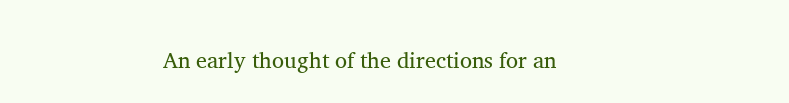An early thought of the directions for an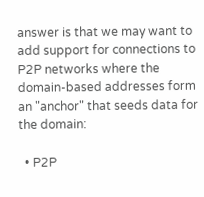answer is that we may want to add support for connections to P2P networks where the domain-based addresses form an "anchor" that seeds data for the domain:

  • P2P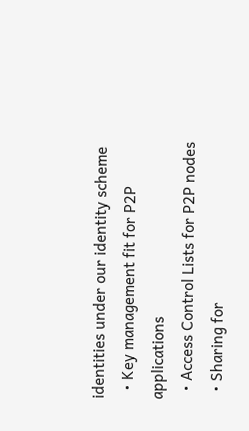identities under our identity scheme
  • Key management fit for P2P applications
  • Access Control Lists for P2P nodes
  • Sharing for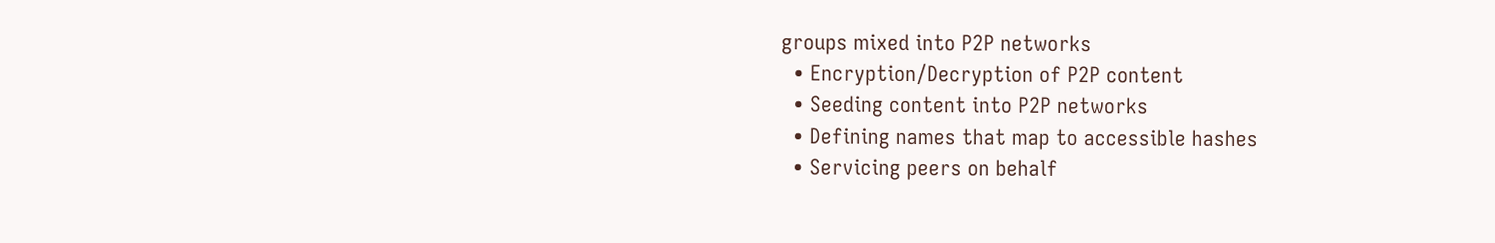groups mixed into P2P networks
  • Encryption/Decryption of P2P content
  • Seeding content into P2P networks
  • Defining names that map to accessible hashes
  • Servicing peers on behalf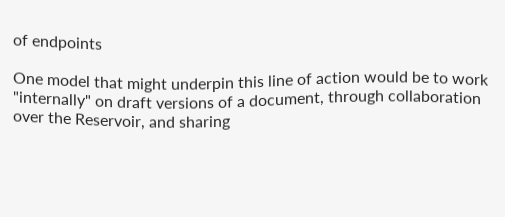of endpoints

One model that might underpin this line of action would be to work "internally" on draft versions of a document, through collaboration over the Reservoir, and sharing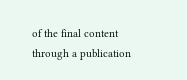of the final content through a publication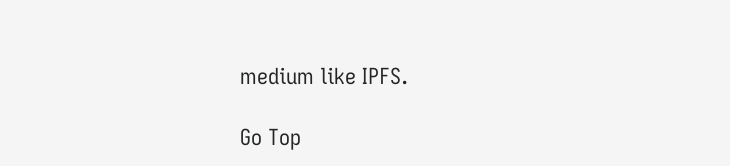medium like IPFS.

Go Top